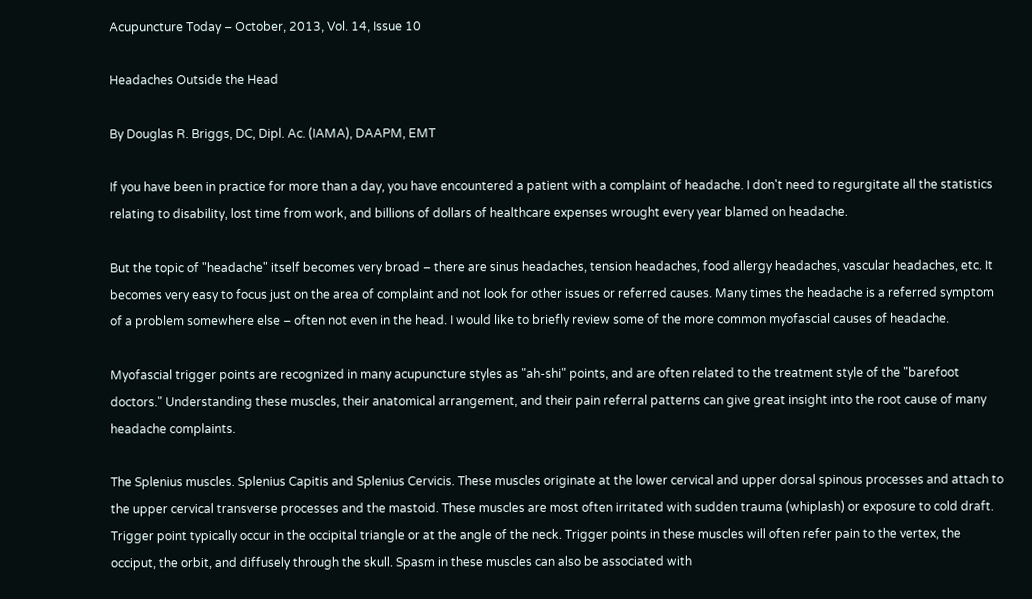Acupuncture Today – October, 2013, Vol. 14, Issue 10

Headaches Outside the Head

By Douglas R. Briggs, DC, Dipl. Ac. (IAMA), DAAPM, EMT

If you have been in practice for more than a day, you have encountered a patient with a complaint of headache. I don't need to regurgitate all the statistics relating to disability, lost time from work, and billions of dollars of healthcare expenses wrought every year blamed on headache.

But the topic of "headache" itself becomes very broad – there are sinus headaches, tension headaches, food allergy headaches, vascular headaches, etc. It becomes very easy to focus just on the area of complaint and not look for other issues or referred causes. Many times the headache is a referred symptom of a problem somewhere else – often not even in the head. I would like to briefly review some of the more common myofascial causes of headache.

Myofascial trigger points are recognized in many acupuncture styles as "ah-shi" points, and are often related to the treatment style of the "barefoot doctors." Understanding these muscles, their anatomical arrangement, and their pain referral patterns can give great insight into the root cause of many headache complaints.

The Splenius muscles. Splenius Capitis and Splenius Cervicis. These muscles originate at the lower cervical and upper dorsal spinous processes and attach to the upper cervical transverse processes and the mastoid. These muscles are most often irritated with sudden trauma (whiplash) or exposure to cold draft. Trigger point typically occur in the occipital triangle or at the angle of the neck. Trigger points in these muscles will often refer pain to the vertex, the occiput, the orbit, and diffusely through the skull. Spasm in these muscles can also be associated with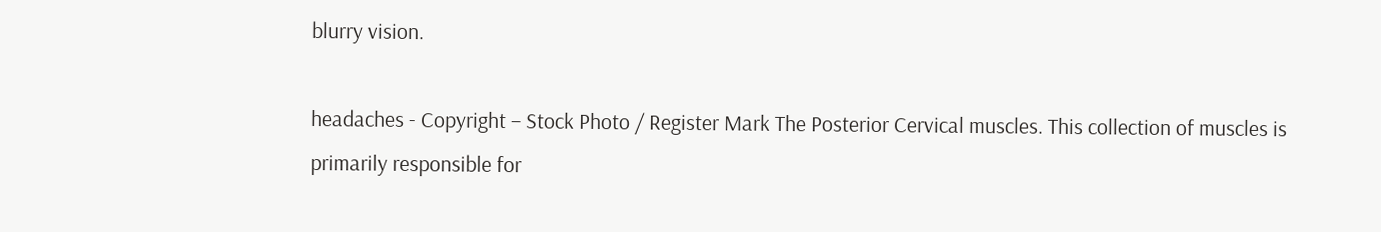blurry vision.

headaches - Copyright – Stock Photo / Register Mark The Posterior Cervical muscles. This collection of muscles is primarily responsible for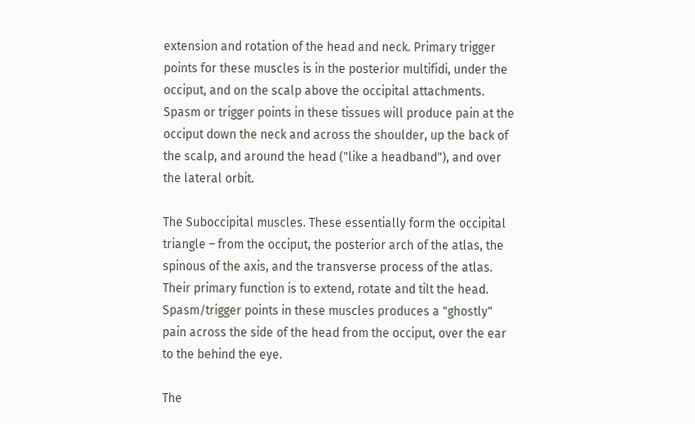extension and rotation of the head and neck. Primary trigger points for these muscles is in the posterior multifidi, under the occiput, and on the scalp above the occipital attachments. Spasm or trigger points in these tissues will produce pain at the occiput down the neck and across the shoulder, up the back of the scalp, and around the head ("like a headband"), and over the lateral orbit.

The Suboccipital muscles. These essentially form the occipital triangle – from the occiput, the posterior arch of the atlas, the spinous of the axis, and the transverse process of the atlas. Their primary function is to extend, rotate and tilt the head. Spasm/trigger points in these muscles produces a "ghostly" pain across the side of the head from the occiput, over the ear to the behind the eye.

The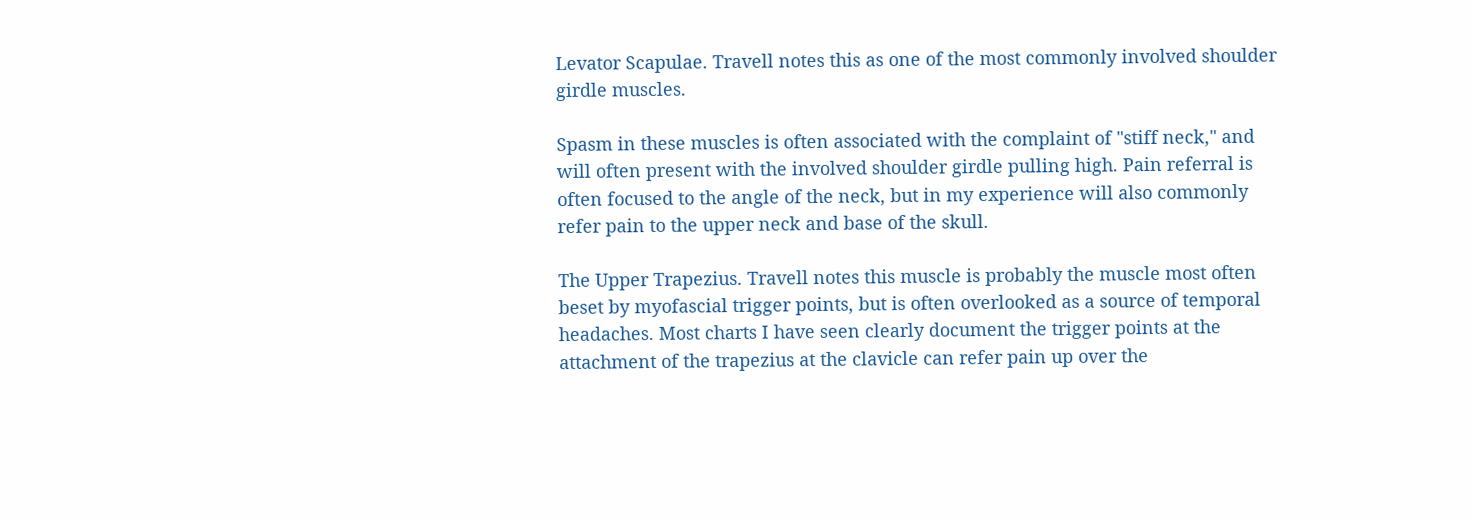Levator Scapulae. Travell notes this as one of the most commonly involved shoulder girdle muscles.

Spasm in these muscles is often associated with the complaint of "stiff neck," and will often present with the involved shoulder girdle pulling high. Pain referral is often focused to the angle of the neck, but in my experience will also commonly refer pain to the upper neck and base of the skull.

The Upper Trapezius. Travell notes this muscle is probably the muscle most often beset by myofascial trigger points, but is often overlooked as a source of temporal headaches. Most charts I have seen clearly document the trigger points at the attachment of the trapezius at the clavicle can refer pain up over the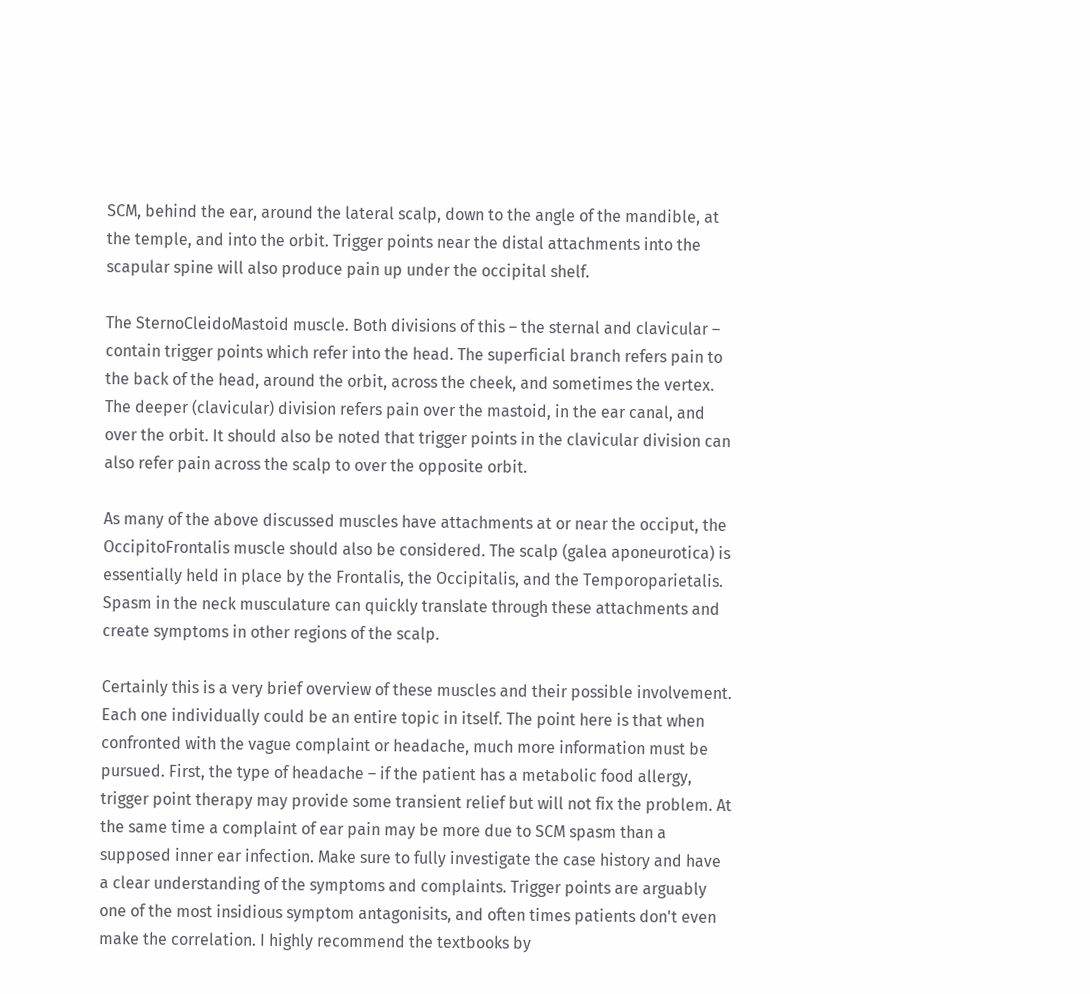SCM, behind the ear, around the lateral scalp, down to the angle of the mandible, at the temple, and into the orbit. Trigger points near the distal attachments into the scapular spine will also produce pain up under the occipital shelf.

The SternoCleidoMastoid muscle. Both divisions of this – the sternal and clavicular – contain trigger points which refer into the head. The superficial branch refers pain to the back of the head, around the orbit, across the cheek, and sometimes the vertex. The deeper (clavicular) division refers pain over the mastoid, in the ear canal, and over the orbit. It should also be noted that trigger points in the clavicular division can also refer pain across the scalp to over the opposite orbit.

As many of the above discussed muscles have attachments at or near the occiput, the OccipitoFrontalis muscle should also be considered. The scalp (galea aponeurotica) is essentially held in place by the Frontalis, the Occipitalis, and the Temporoparietalis. Spasm in the neck musculature can quickly translate through these attachments and create symptoms in other regions of the scalp.

Certainly this is a very brief overview of these muscles and their possible involvement. Each one individually could be an entire topic in itself. The point here is that when confronted with the vague complaint or headache, much more information must be pursued. First, the type of headache – if the patient has a metabolic food allergy, trigger point therapy may provide some transient relief but will not fix the problem. At the same time a complaint of ear pain may be more due to SCM spasm than a supposed inner ear infection. Make sure to fully investigate the case history and have a clear understanding of the symptoms and complaints. Trigger points are arguably one of the most insidious symptom antagonisits, and often times patients don't even make the correlation. I highly recommend the textbooks by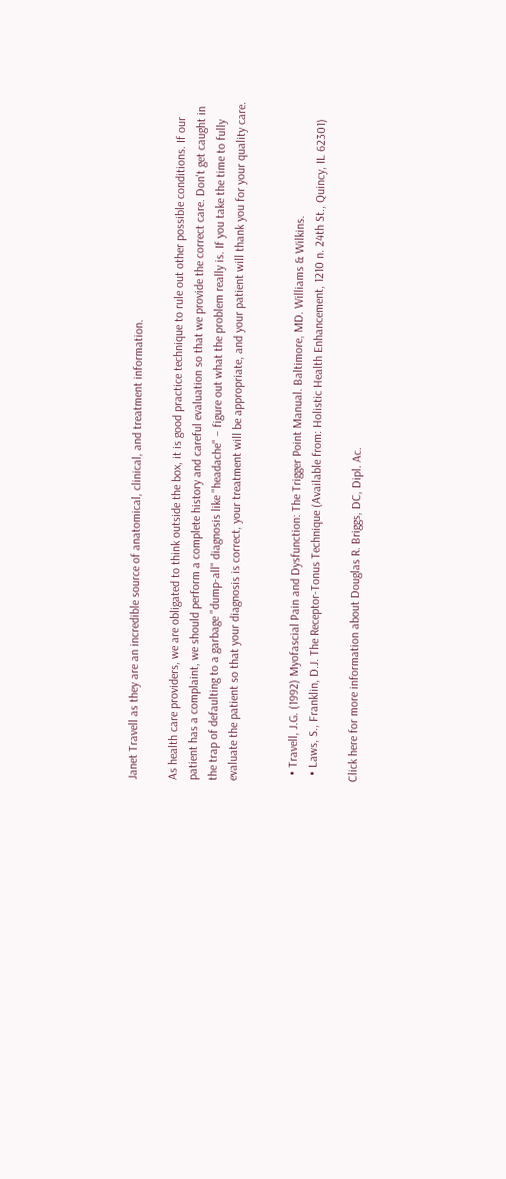Janet Travell as they are an incredible source of anatomical, clinical, and treatment information.

As health care providers, we are obligated to think outside the box, it is good practice technique to rule out other possible conditions. If our patient has a complaint, we should perform a complete history and careful evaluation so that we provide the correct care. Don't get caught in the trap of defaulting to a garbage "dump-all" diagnosis like "headache" – figure out what the problem really is. If you take the time to fully evaluate the patient so that your diagnosis is correct, your treatment will be appropriate, and your patient will thank you for your quality care.


  • Travell, J.G. (1992) Myofascial Pain and Dysfunction: The Trigger Point Manual. Baltimore, MD. Williams & Wilkins.
  • Laws, S., Franklin, D.J. The Receptor-Tonus Technique (Available from: Holistic Health Enhancement, 1210 n. 24th St., Quincy, IL 62301)

Click here for more information about Douglas R. Briggs, DC, Dipl. Ac.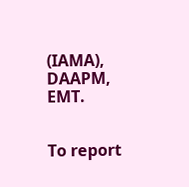(IAMA), DAAPM, EMT.


To report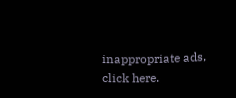inappropriate ads, click here.